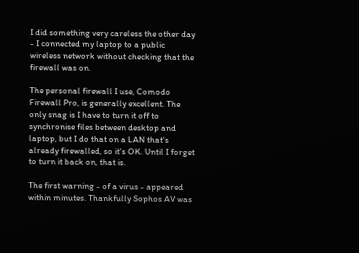I did something very careless the other day - I connected my laptop to a public wireless network without checking that the firewall was on.

The personal firewall I use, Comodo Firewall Pro, is generally excellent. The only snag is I have to turn it off to synchronise files between desktop and laptop, but I do that on a LAN that's already firewalled, so it's OK. Until I forget to turn it back on, that is.

The first warning - of a virus - appeared within minutes. Thankfully Sophos AV was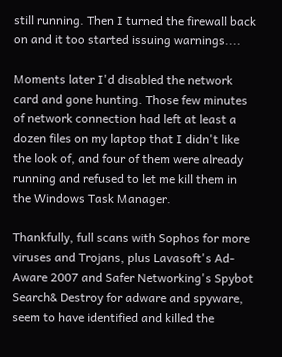still running. Then I turned the firewall back on and it too started issuing warnings....

Moments later I'd disabled the network card and gone hunting. Those few minutes of network connection had left at least a dozen files on my laptop that I didn't like the look of, and four of them were already running and refused to let me kill them in the Windows Task Manager.

Thankfully, full scans with Sophos for more viruses and Trojans, plus Lavasoft's Ad-Aware 2007 and Safer Networking's Spybot Search& Destroy for adware and spyware, seem to have identified and killed the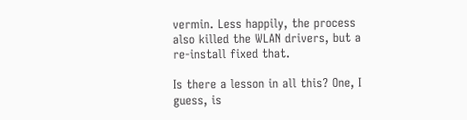vermin. Less happily, the process also killed the WLAN drivers, but a re-install fixed that.

Is there a lesson in all this? One, I guess, is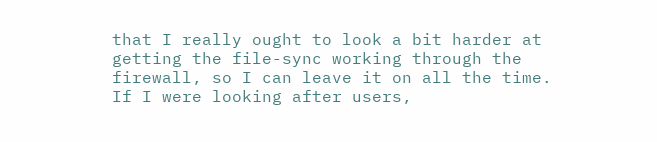that I really ought to look a bit harder at getting the file-sync working through the firewall, so I can leave it on all the time. If I were looking after users,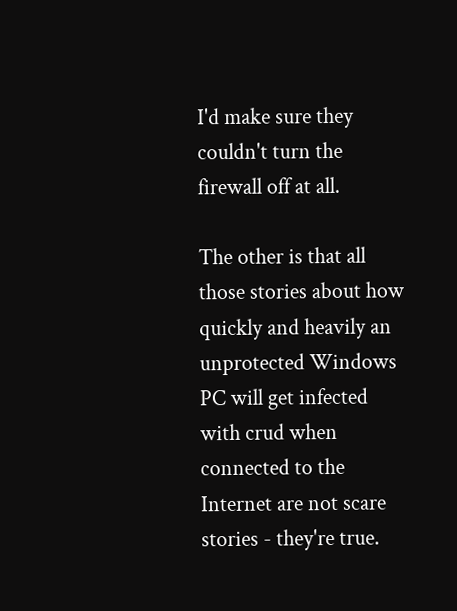I'd make sure they couldn't turn the firewall off at all.

The other is that all those stories about how quickly and heavily an unprotected Windows PC will get infected with crud when connected to the Internet are not scare stories - they're true.